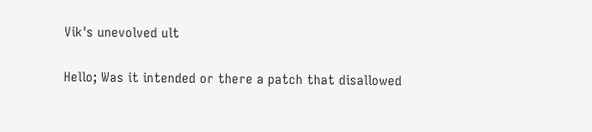Vik's unevolved ult

Hello; Was it intended or there a patch that disallowed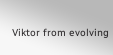Viktor from evolving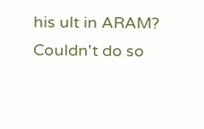his ult in ARAM? Couldn't do so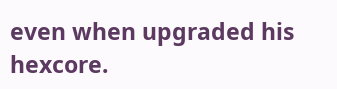even when upgraded his hexcore.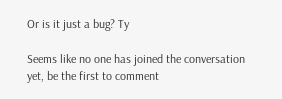Or is it just a bug? Ty

Seems like no one has joined the conversation yet, be the first to comment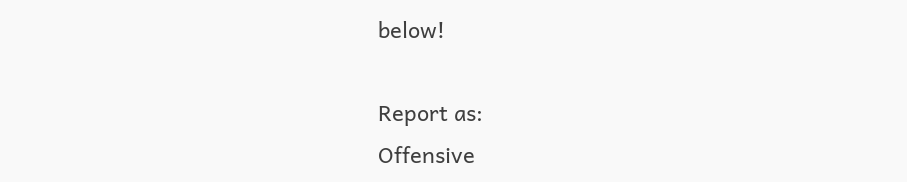below!

Report as:
Offensive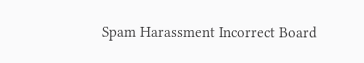Spam Harassment Incorrect Board